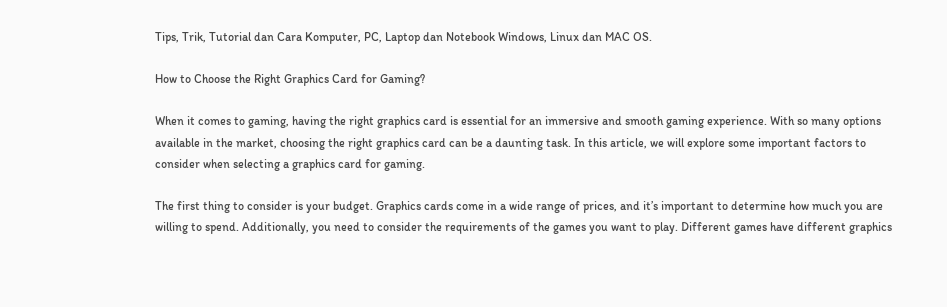Tips, Trik, Tutorial dan Cara Komputer, PC, Laptop dan Notebook Windows, Linux dan MAC OS.

How to Choose the Right Graphics Card for Gaming?

When it comes to gaming, having the right graphics card is essential for an immersive and smooth gaming experience. With so many options available in the market, choosing the right graphics card can be a daunting task. In this article, we will explore some important factors to consider when selecting a graphics card for gaming.

The first thing to consider is your budget. Graphics cards come in a wide range of prices, and it’s important to determine how much you are willing to spend. Additionally, you need to consider the requirements of the games you want to play. Different games have different graphics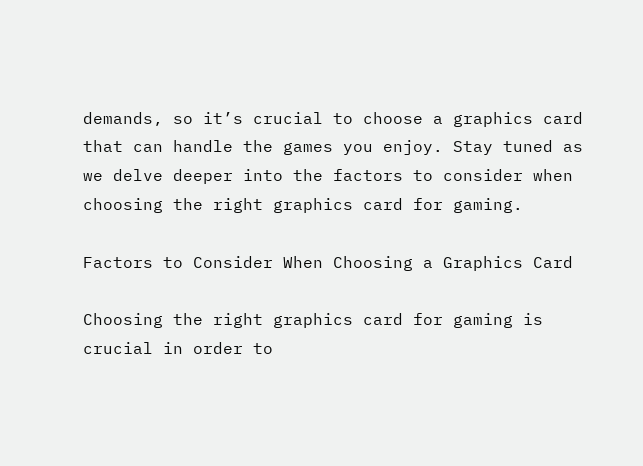demands, so it’s crucial to choose a graphics card that can handle the games you enjoy. Stay tuned as we delve deeper into the factors to consider when choosing the right graphics card for gaming.

Factors to Consider When Choosing a Graphics Card

Choosing the right graphics card for gaming is crucial in order to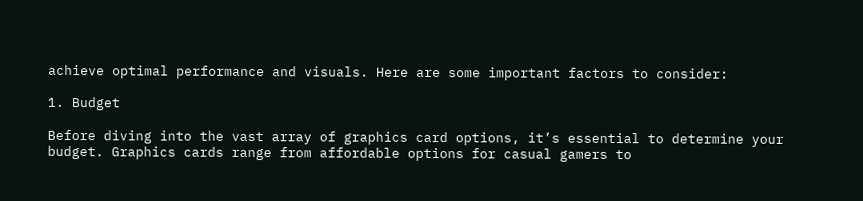achieve optimal performance and visuals. Here are some important factors to consider:

1. Budget

Before diving into the vast array of graphics card options, it’s essential to determine your budget. Graphics cards range from affordable options for casual gamers to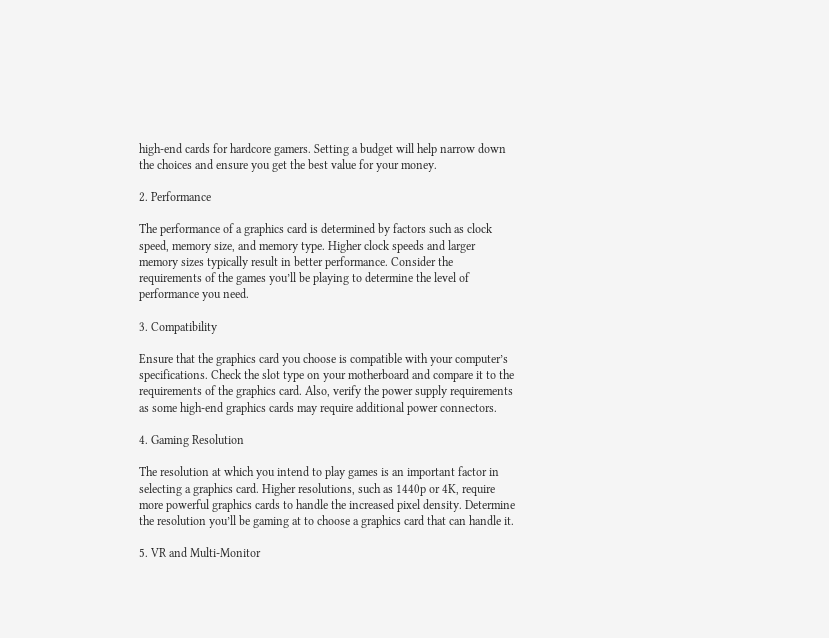high-end cards for hardcore gamers. Setting a budget will help narrow down the choices and ensure you get the best value for your money.

2. Performance

The performance of a graphics card is determined by factors such as clock speed, memory size, and memory type. Higher clock speeds and larger memory sizes typically result in better performance. Consider the requirements of the games you’ll be playing to determine the level of performance you need.

3. Compatibility

Ensure that the graphics card you choose is compatible with your computer’s specifications. Check the slot type on your motherboard and compare it to the requirements of the graphics card. Also, verify the power supply requirements as some high-end graphics cards may require additional power connectors.

4. Gaming Resolution

The resolution at which you intend to play games is an important factor in selecting a graphics card. Higher resolutions, such as 1440p or 4K, require more powerful graphics cards to handle the increased pixel density. Determine the resolution you’ll be gaming at to choose a graphics card that can handle it.

5. VR and Multi-Monitor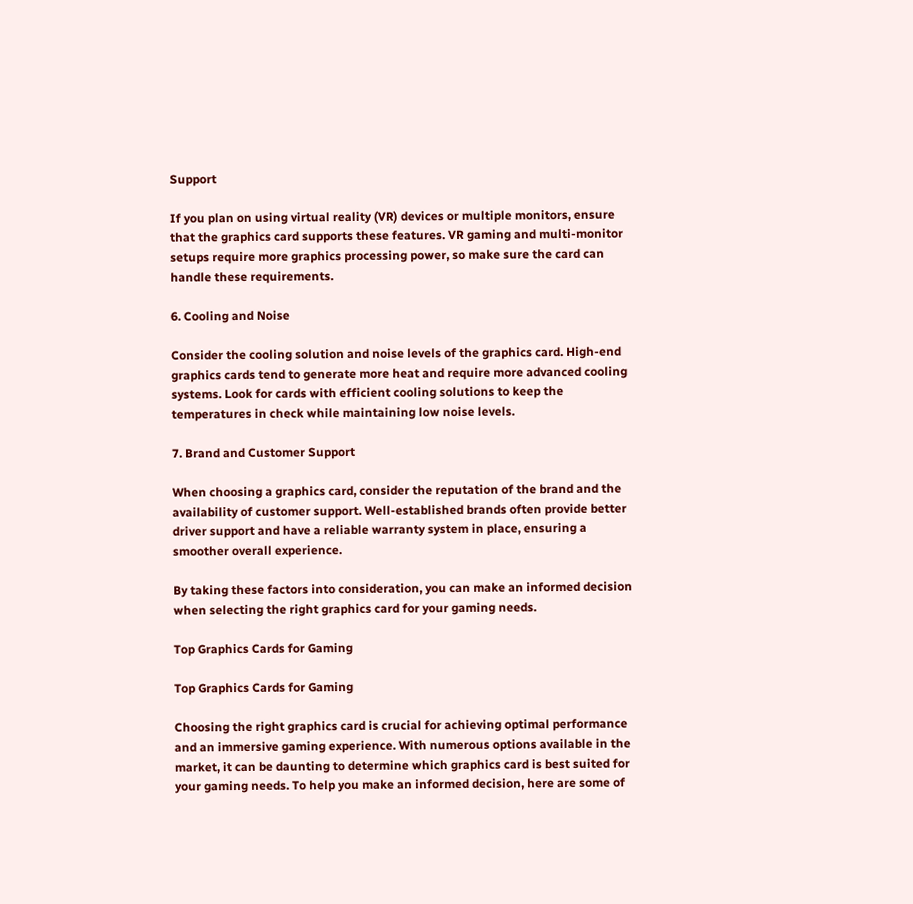Support

If you plan on using virtual reality (VR) devices or multiple monitors, ensure that the graphics card supports these features. VR gaming and multi-monitor setups require more graphics processing power, so make sure the card can handle these requirements.

6. Cooling and Noise

Consider the cooling solution and noise levels of the graphics card. High-end graphics cards tend to generate more heat and require more advanced cooling systems. Look for cards with efficient cooling solutions to keep the temperatures in check while maintaining low noise levels.

7. Brand and Customer Support

When choosing a graphics card, consider the reputation of the brand and the availability of customer support. Well-established brands often provide better driver support and have a reliable warranty system in place, ensuring a smoother overall experience.

By taking these factors into consideration, you can make an informed decision when selecting the right graphics card for your gaming needs.

Top Graphics Cards for Gaming

Top Graphics Cards for Gaming

Choosing the right graphics card is crucial for achieving optimal performance and an immersive gaming experience. With numerous options available in the market, it can be daunting to determine which graphics card is best suited for your gaming needs. To help you make an informed decision, here are some of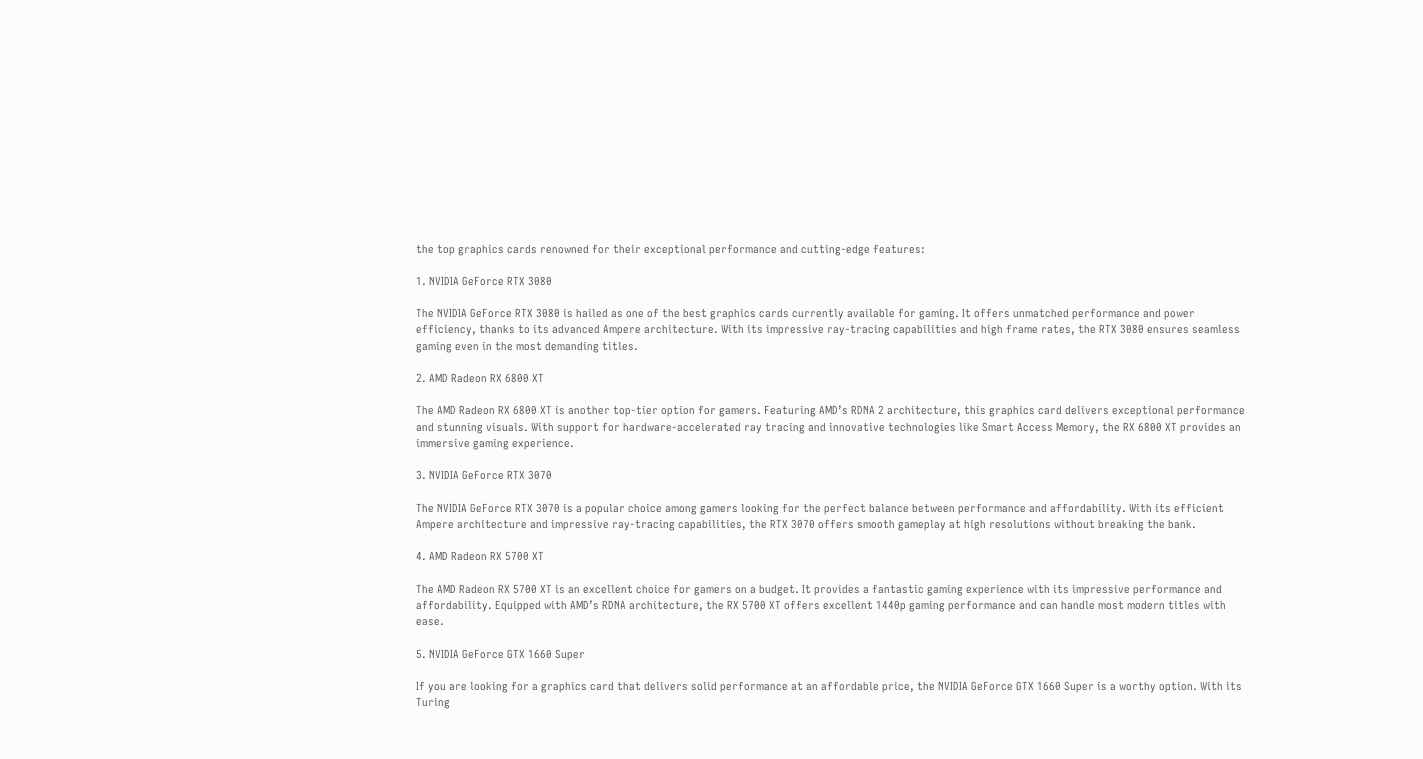the top graphics cards renowned for their exceptional performance and cutting-edge features:

1. NVIDIA GeForce RTX 3080

The NVIDIA GeForce RTX 3080 is hailed as one of the best graphics cards currently available for gaming. It offers unmatched performance and power efficiency, thanks to its advanced Ampere architecture. With its impressive ray-tracing capabilities and high frame rates, the RTX 3080 ensures seamless gaming even in the most demanding titles.

2. AMD Radeon RX 6800 XT

The AMD Radeon RX 6800 XT is another top-tier option for gamers. Featuring AMD’s RDNA 2 architecture, this graphics card delivers exceptional performance and stunning visuals. With support for hardware-accelerated ray tracing and innovative technologies like Smart Access Memory, the RX 6800 XT provides an immersive gaming experience.

3. NVIDIA GeForce RTX 3070

The NVIDIA GeForce RTX 3070 is a popular choice among gamers looking for the perfect balance between performance and affordability. With its efficient Ampere architecture and impressive ray-tracing capabilities, the RTX 3070 offers smooth gameplay at high resolutions without breaking the bank.

4. AMD Radeon RX 5700 XT

The AMD Radeon RX 5700 XT is an excellent choice for gamers on a budget. It provides a fantastic gaming experience with its impressive performance and affordability. Equipped with AMD’s RDNA architecture, the RX 5700 XT offers excellent 1440p gaming performance and can handle most modern titles with ease.

5. NVIDIA GeForce GTX 1660 Super

If you are looking for a graphics card that delivers solid performance at an affordable price, the NVIDIA GeForce GTX 1660 Super is a worthy option. With its Turing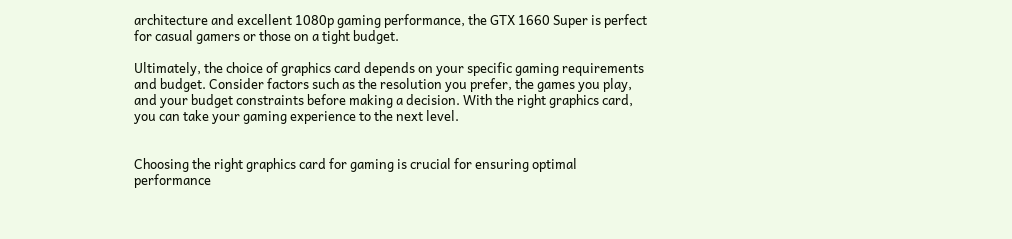architecture and excellent 1080p gaming performance, the GTX 1660 Super is perfect for casual gamers or those on a tight budget.

Ultimately, the choice of graphics card depends on your specific gaming requirements and budget. Consider factors such as the resolution you prefer, the games you play, and your budget constraints before making a decision. With the right graphics card, you can take your gaming experience to the next level.


Choosing the right graphics card for gaming is crucial for ensuring optimal performance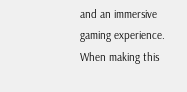and an immersive gaming experience. When making this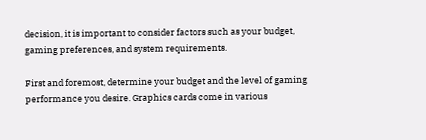decision, it is important to consider factors such as your budget, gaming preferences, and system requirements.

First and foremost, determine your budget and the level of gaming performance you desire. Graphics cards come in various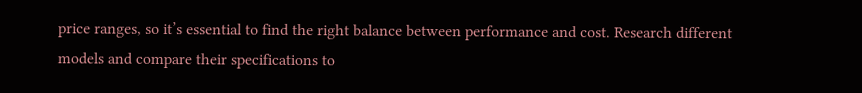price ranges, so it’s essential to find the right balance between performance and cost. Research different models and compare their specifications to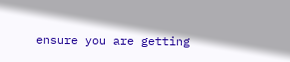ensure you are getting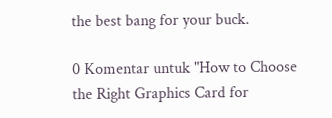the best bang for your buck.

0 Komentar untuk "How to Choose the Right Graphics Card for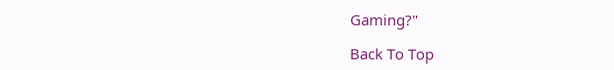Gaming?"

Back To Top